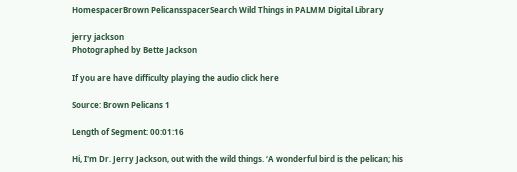HomespacerBrown PelicansspacerSearch Wild Things in PALMM Digital Library

jerry jackson
Photographed by Bette Jackson

If you are have difficulty playing the audio click here

Source: Brown Pelicans 1

Length of Segment: 00:01:16

Hi, I'm Dr. Jerry Jackson, out with the wild things. ‘A wonderful bird is the pelican; his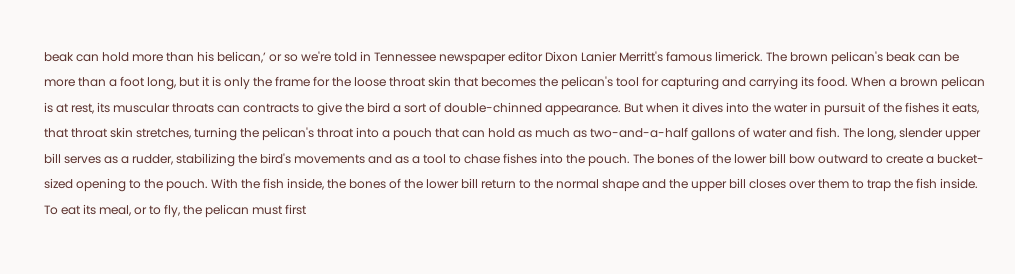beak can hold more than his belican,’ or so we're told in Tennessee newspaper editor Dixon Lanier Merritt's famous limerick. The brown pelican's beak can be more than a foot long, but it is only the frame for the loose throat skin that becomes the pelican's tool for capturing and carrying its food. When a brown pelican is at rest, its muscular throats can contracts to give the bird a sort of double-chinned appearance. But when it dives into the water in pursuit of the fishes it eats, that throat skin stretches, turning the pelican's throat into a pouch that can hold as much as two-and-a-half gallons of water and fish. The long, slender upper bill serves as a rudder, stabilizing the bird's movements and as a tool to chase fishes into the pouch. The bones of the lower bill bow outward to create a bucket-sized opening to the pouch. With the fish inside, the bones of the lower bill return to the normal shape and the upper bill closes over them to trap the fish inside. To eat its meal, or to fly, the pelican must first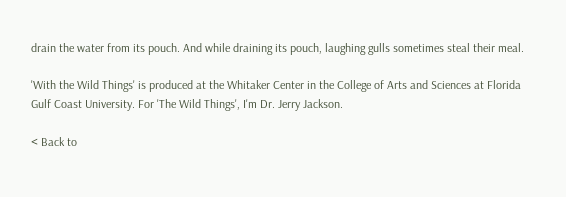drain the water from its pouch. And while draining its pouch, laughing gulls sometimes steal their meal.

'With the Wild Things' is produced at the Whitaker Center in the College of Arts and Sciences at Florida Gulf Coast University. For 'The Wild Things', I'm Dr. Jerry Jackson.

< Back to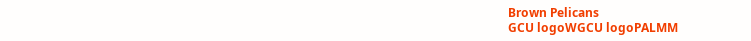Brown Pelicans
GCU logoWGCU logoPALMM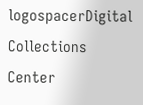logospacerDigital Collections Center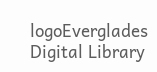logoEverglades Digital Library